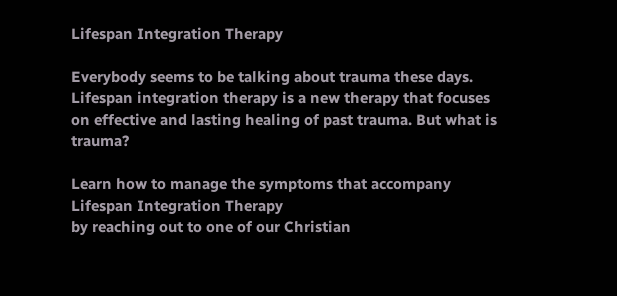Lifespan Integration Therapy

Everybody seems to be talking about trauma these days. Lifespan integration therapy is a new therapy that focuses on effective and lasting healing of past trauma. But what is trauma?

Learn how to manage the symptoms that accompany Lifespan Integration Therapy
by reaching out to one of our Christian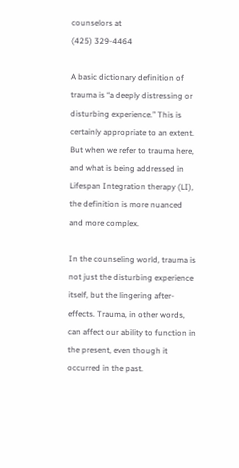counselors at
(425) 329-4464

A basic dictionary definition of trauma is “a deeply distressing or disturbing experience.” This is certainly appropriate to an extent. But when we refer to trauma here, and what is being addressed in Lifespan Integration therapy (LI), the definition is more nuanced and more complex.

In the counseling world, trauma is not just the disturbing experience itself, but the lingering after-effects. Trauma, in other words, can affect our ability to function in the present, even though it occurred in the past.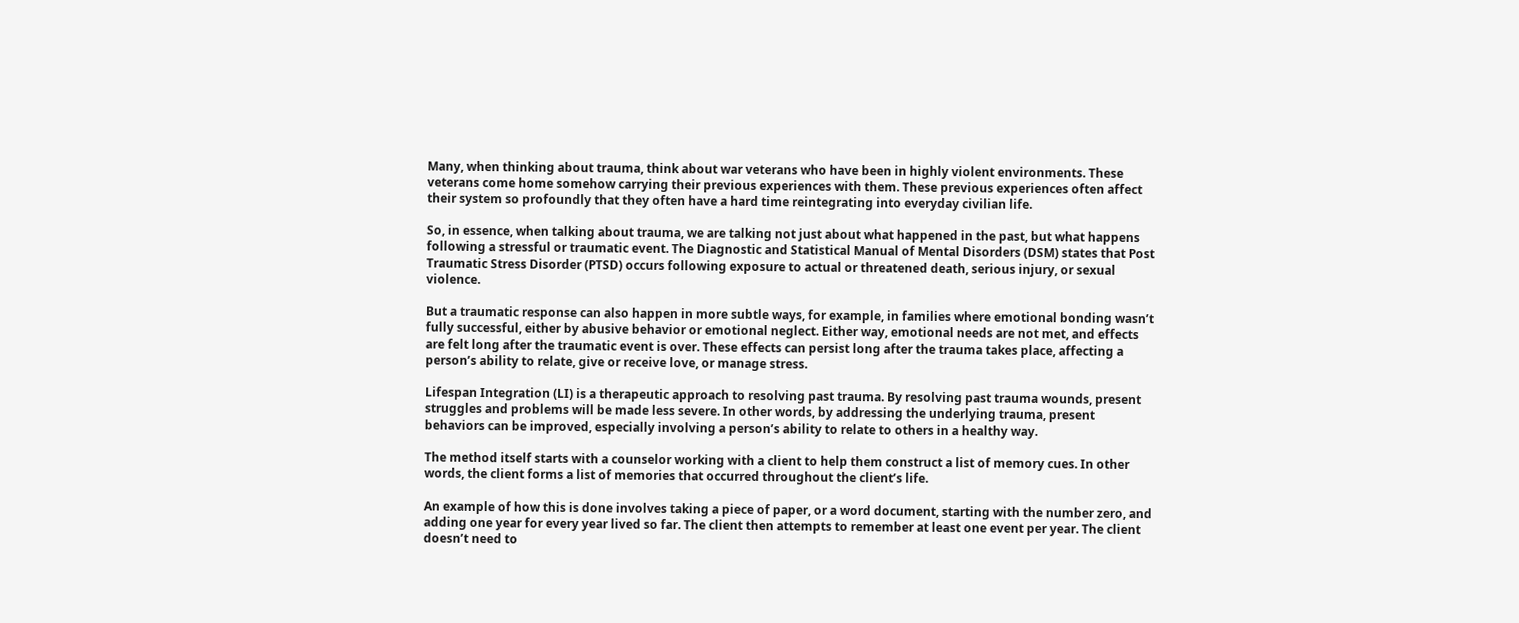Many, when thinking about trauma, think about war veterans who have been in highly violent environments. These veterans come home somehow carrying their previous experiences with them. These previous experiences often affect their system so profoundly that they often have a hard time reintegrating into everyday civilian life.

So, in essence, when talking about trauma, we are talking not just about what happened in the past, but what happens following a stressful or traumatic event. The Diagnostic and Statistical Manual of Mental Disorders (DSM) states that Post Traumatic Stress Disorder (PTSD) occurs following exposure to actual or threatened death, serious injury, or sexual violence.

But a traumatic response can also happen in more subtle ways, for example, in families where emotional bonding wasn’t fully successful, either by abusive behavior or emotional neglect. Either way, emotional needs are not met, and effects are felt long after the traumatic event is over. These effects can persist long after the trauma takes place, affecting a person’s ability to relate, give or receive love, or manage stress.

Lifespan Integration (LI) is a therapeutic approach to resolving past trauma. By resolving past trauma wounds, present struggles and problems will be made less severe. In other words, by addressing the underlying trauma, present behaviors can be improved, especially involving a person’s ability to relate to others in a healthy way.

The method itself starts with a counselor working with a client to help them construct a list of memory cues. In other words, the client forms a list of memories that occurred throughout the client’s life.

An example of how this is done involves taking a piece of paper, or a word document, starting with the number zero, and adding one year for every year lived so far. The client then attempts to remember at least one event per year. The client doesn’t need to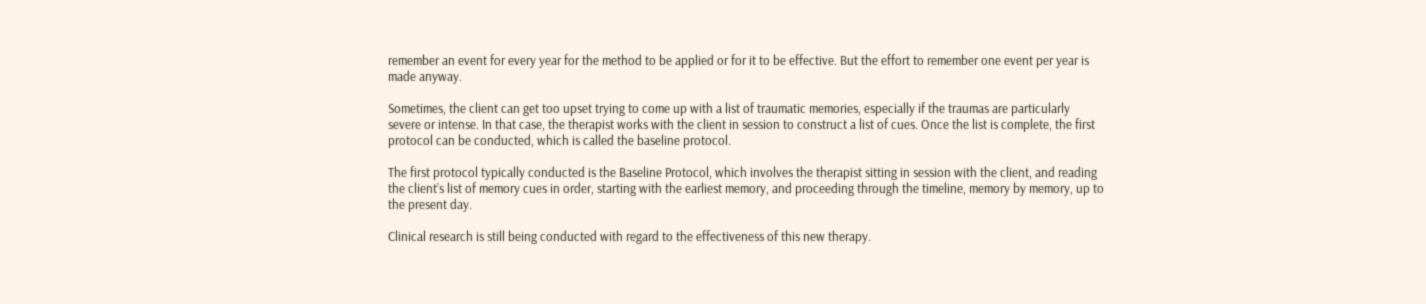remember an event for every year for the method to be applied or for it to be effective. But the effort to remember one event per year is made anyway.

Sometimes, the client can get too upset trying to come up with a list of traumatic memories, especially if the traumas are particularly severe or intense. In that case, the therapist works with the client in session to construct a list of cues. Once the list is complete, the first protocol can be conducted, which is called the baseline protocol.

The first protocol typically conducted is the Baseline Protocol, which involves the therapist sitting in session with the client, and reading the client’s list of memory cues in order, starting with the earliest memory, and proceeding through the timeline, memory by memory, up to the present day.

Clinical research is still being conducted with regard to the effectiveness of this new therapy.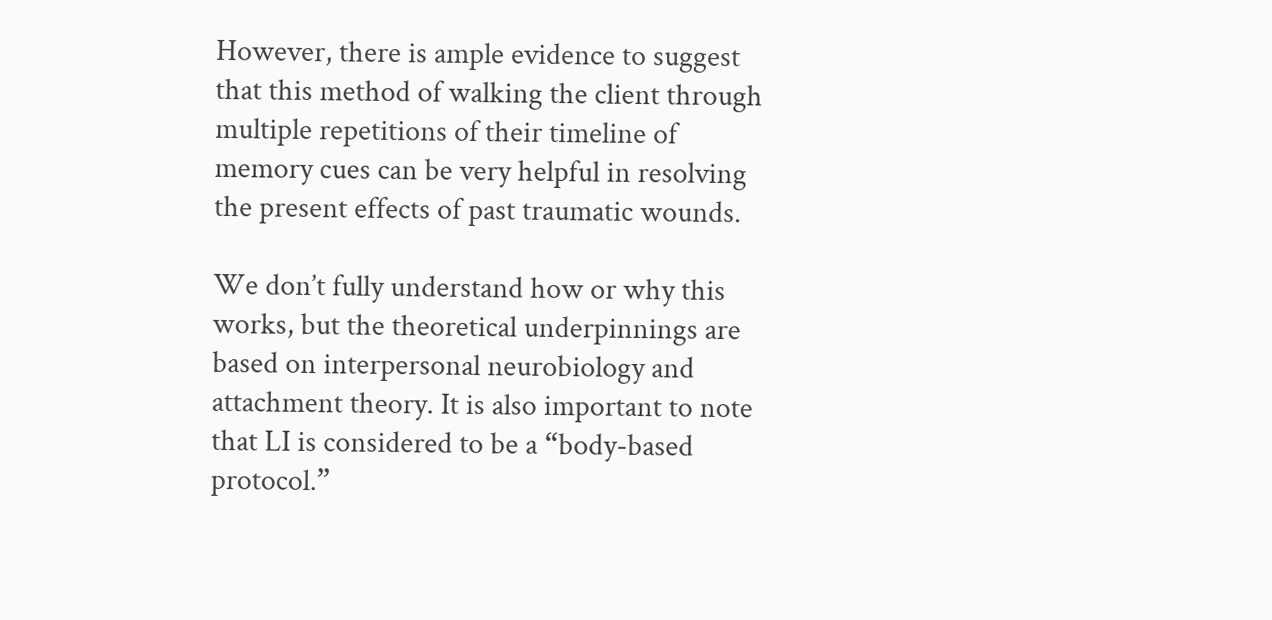However, there is ample evidence to suggest that this method of walking the client through multiple repetitions of their timeline of memory cues can be very helpful in resolving the present effects of past traumatic wounds.

We don’t fully understand how or why this works, but the theoretical underpinnings are based on interpersonal neurobiology and attachment theory. It is also important to note that LI is considered to be a “body-based protocol.”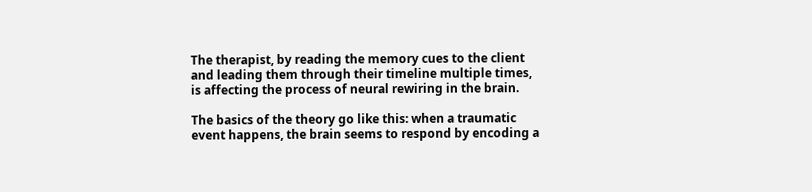The therapist, by reading the memory cues to the client and leading them through their timeline multiple times, is affecting the process of neural rewiring in the brain.

The basics of the theory go like this: when a traumatic event happens, the brain seems to respond by encoding a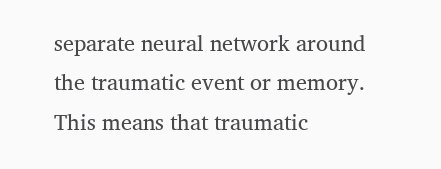separate neural network around the traumatic event or memory. This means that traumatic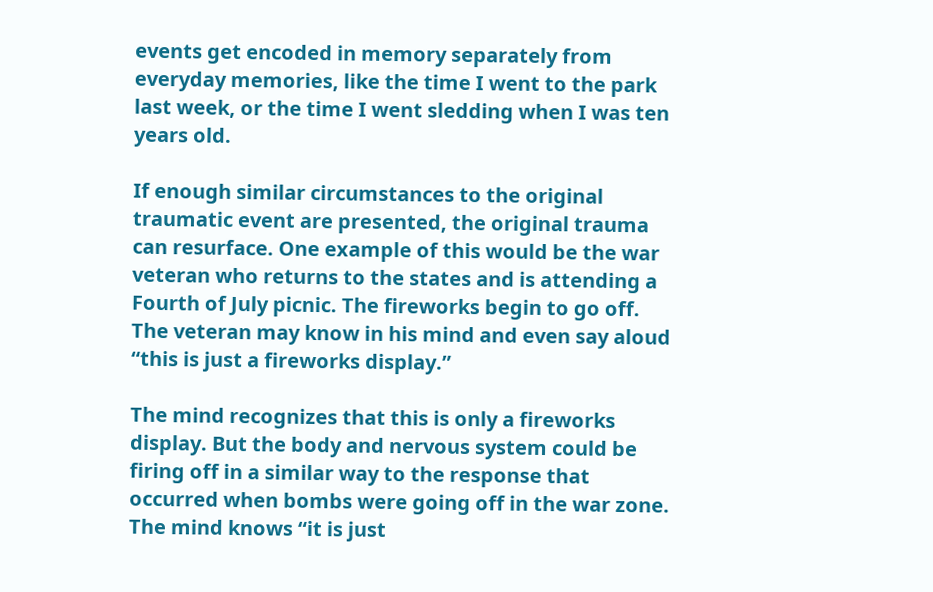events get encoded in memory separately from everyday memories, like the time I went to the park last week, or the time I went sledding when I was ten years old.

If enough similar circumstances to the original traumatic event are presented, the original trauma can resurface. One example of this would be the war veteran who returns to the states and is attending a Fourth of July picnic. The fireworks begin to go off. The veteran may know in his mind and even say aloud “this is just a fireworks display.”

The mind recognizes that this is only a fireworks display. But the body and nervous system could be firing off in a similar way to the response that occurred when bombs were going off in the war zone. The mind knows “it is just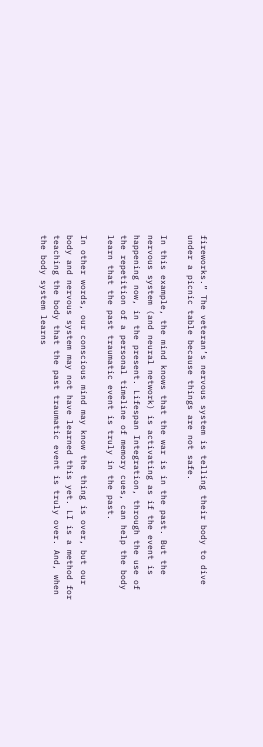fireworks.” The veteran’s nervous system is telling their body to dive under a picnic table because things are not safe.

In this example, the mind knows that the war is in the past. But the nervous system (and neural network) is activating as if the event is happening now, in the present. Lifespan Integration, through the use of the repetition of a personal timeline of memory cues, can help the body learn that the past traumatic event is truly in the past.

In other words, our conscious mind may know the thing is over, but our body and nervous system may not have learned this yet. LI is a method for teaching the body that the past traumatic event is truly over. And, when the body system learns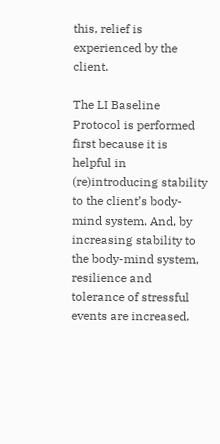this, relief is experienced by the client.

The LI Baseline Protocol is performed first because it is helpful in (re)introducing stability to the client’s body-mind system. And, by increasing stability to the body-mind system, resilience and tolerance of stressful events are increased.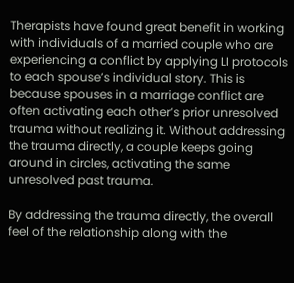Therapists have found great benefit in working with individuals of a married couple who are experiencing a conflict by applying LI protocols to each spouse’s individual story. This is because spouses in a marriage conflict are often activating each other’s prior unresolved trauma without realizing it. Without addressing the trauma directly, a couple keeps going around in circles, activating the same unresolved past trauma.

By addressing the trauma directly, the overall feel of the relationship along with the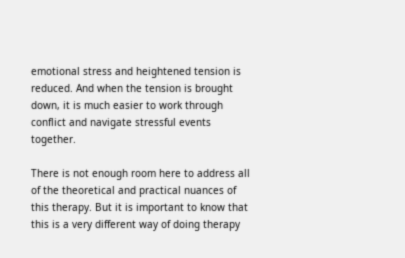emotional stress and heightened tension is reduced. And when the tension is brought down, it is much easier to work through conflict and navigate stressful events together.

There is not enough room here to address all of the theoretical and practical nuances of this therapy. But it is important to know that this is a very different way of doing therapy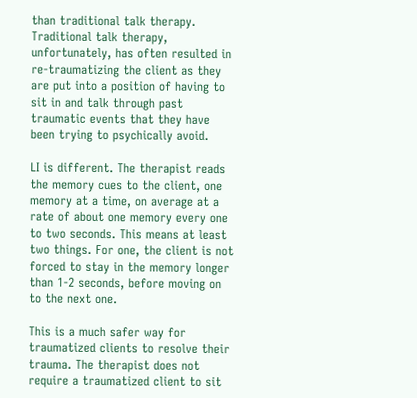than traditional talk therapy. Traditional talk therapy, unfortunately, has often resulted in re-traumatizing the client as they are put into a position of having to sit in and talk through past traumatic events that they have been trying to psychically avoid.

LI is different. The therapist reads the memory cues to the client, one memory at a time, on average at a rate of about one memory every one to two seconds. This means at least two things. For one, the client is not forced to stay in the memory longer than 1-2 seconds, before moving on to the next one.

This is a much safer way for traumatized clients to resolve their trauma. The therapist does not require a traumatized client to sit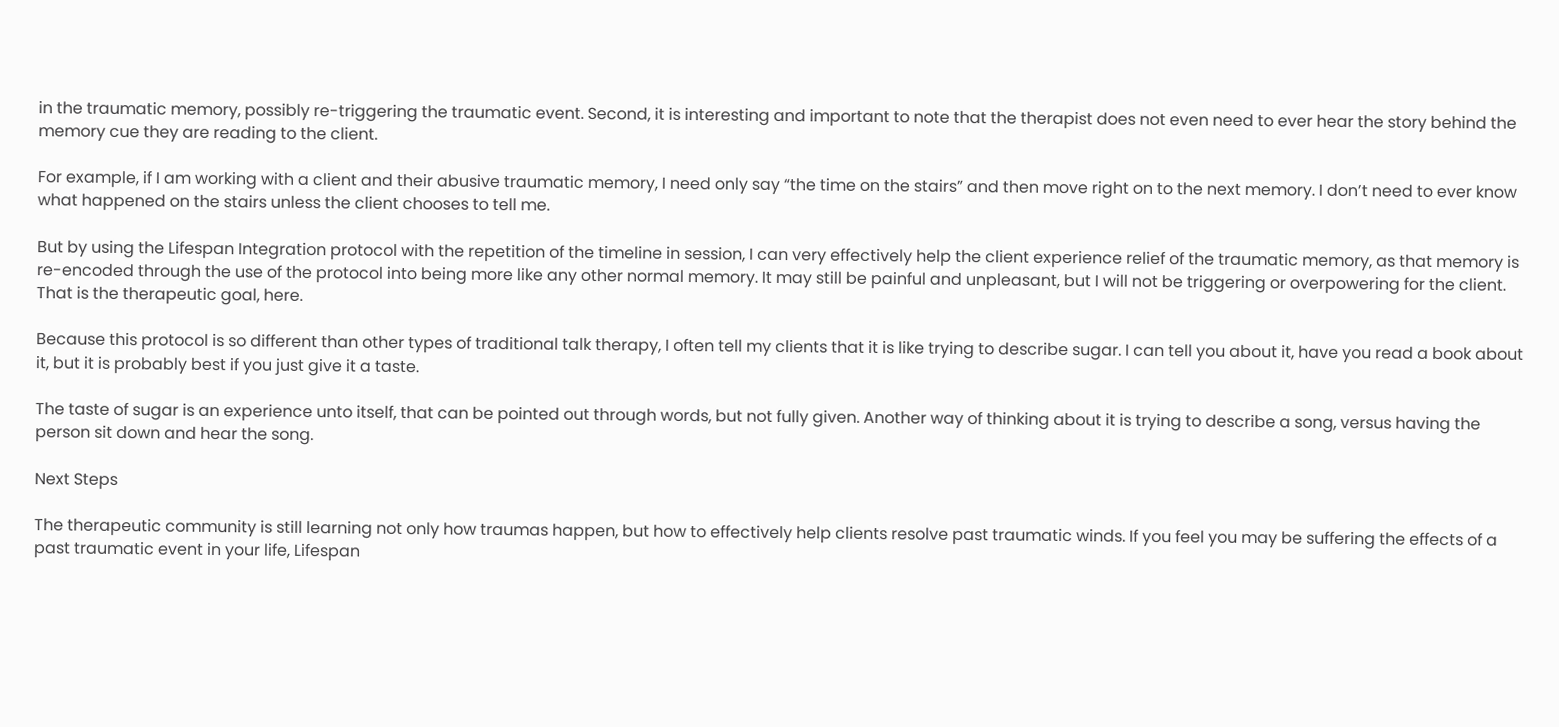in the traumatic memory, possibly re-triggering the traumatic event. Second, it is interesting and important to note that the therapist does not even need to ever hear the story behind the memory cue they are reading to the client.

For example, if I am working with a client and their abusive traumatic memory, I need only say “the time on the stairs” and then move right on to the next memory. I don’t need to ever know what happened on the stairs unless the client chooses to tell me.

But by using the Lifespan Integration protocol with the repetition of the timeline in session, I can very effectively help the client experience relief of the traumatic memory, as that memory is re-encoded through the use of the protocol into being more like any other normal memory. It may still be painful and unpleasant, but I will not be triggering or overpowering for the client. That is the therapeutic goal, here.

Because this protocol is so different than other types of traditional talk therapy, I often tell my clients that it is like trying to describe sugar. I can tell you about it, have you read a book about it, but it is probably best if you just give it a taste.

The taste of sugar is an experience unto itself, that can be pointed out through words, but not fully given. Another way of thinking about it is trying to describe a song, versus having the person sit down and hear the song.

Next Steps

The therapeutic community is still learning not only how traumas happen, but how to effectively help clients resolve past traumatic winds. If you feel you may be suffering the effects of a past traumatic event in your life, Lifespan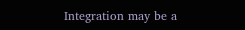Integration may be a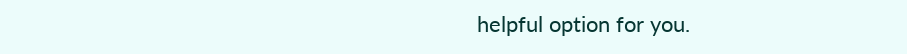helpful option for you.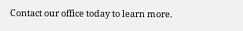Contact our office today to learn more.